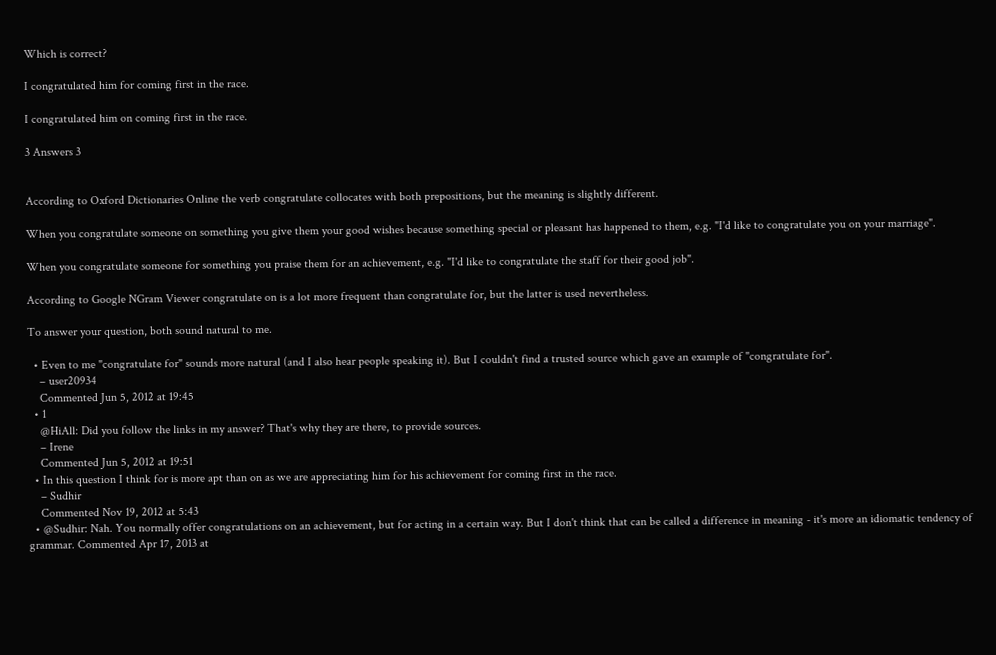Which is correct?

I congratulated him for coming first in the race.

I congratulated him on coming first in the race.

3 Answers 3


According to Oxford Dictionaries Online the verb congratulate collocates with both prepositions, but the meaning is slightly different.

When you congratulate someone on something you give them your good wishes because something special or pleasant has happened to them, e.g. "I'd like to congratulate you on your marriage".

When you congratulate someone for something you praise them for an achievement, e.g. "I'd like to congratulate the staff for their good job".

According to Google NGram Viewer congratulate on is a lot more frequent than congratulate for, but the latter is used nevertheless.

To answer your question, both sound natural to me.

  • Even to me "congratulate for" sounds more natural (and I also hear people speaking it). But I couldn't find a trusted source which gave an example of "congratulate for".
    – user20934
    Commented Jun 5, 2012 at 19:45
  • 1
    @HiAll: Did you follow the links in my answer? That's why they are there, to provide sources.
    – Irene
    Commented Jun 5, 2012 at 19:51
  • In this question I think for is more apt than on as we are appreciating him for his achievement for coming first in the race.
    – Sudhir
    Commented Nov 19, 2012 at 5:43
  • @Sudhir: Nah. You normally offer congratulations on an achievement, but for acting in a certain way. But I don't think that can be called a difference in meaning - it's more an idiomatic tendency of grammar. Commented Apr 17, 2013 at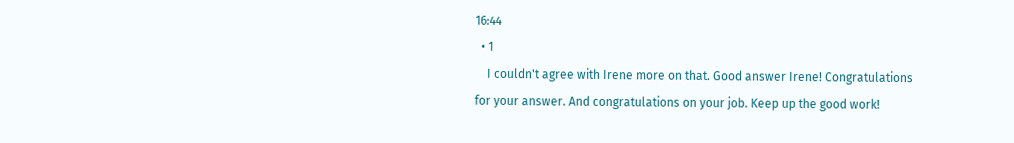16:44
  • 1
    I couldn't agree with Irene more on that. Good answer Irene! Congratulations for your answer. And congratulations on your job. Keep up the good work!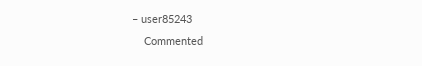– user85243
    Commented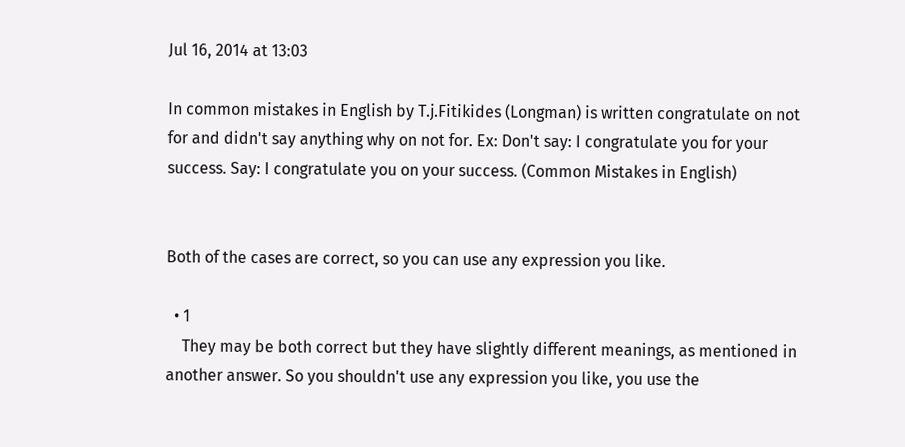Jul 16, 2014 at 13:03

In common mistakes in English by T.j.Fitikides (Longman) is written congratulate on not for and didn't say anything why on not for. Ex: Don't say: I congratulate you for your success. Say: I congratulate you on your success. (Common Mistakes in English)


Both of the cases are correct, so you can use any expression you like.

  • 1
    They may be both correct but they have slightly different meanings, as mentioned in another answer. So you shouldn't use any expression you like, you use the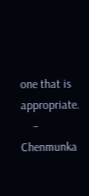one that is appropriate.
    – Chenmunka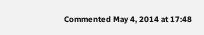Commented May 4, 2014 at 17:48